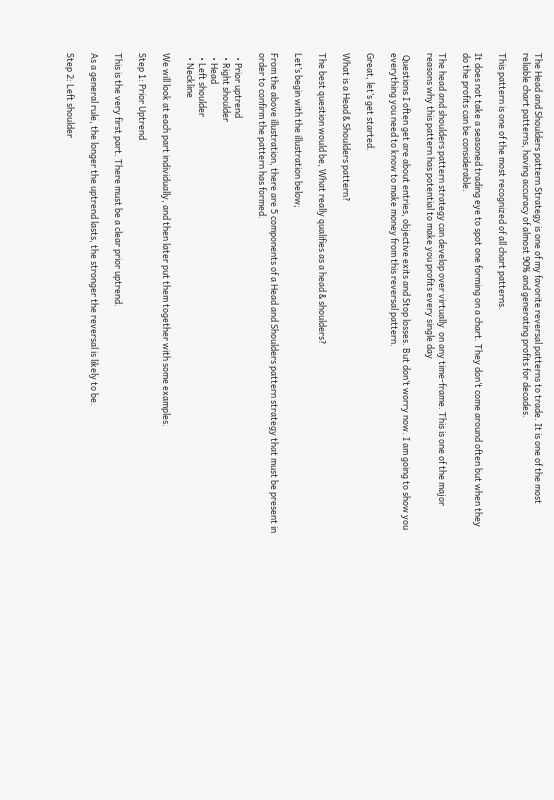The Head and Shoulders pattern Strategy is one of my favorite reversal patterns to trade. It is one of the most reliable chart patterns, having accuracy of almost 90% and generating profits for decades.

This pattern is one of the most recognized of all chart patterns.

It does not take a seasoned trading eye to spot one forming on a chart. They don’t come around often but when they do the profits can be considerable.

The head and shoulders pattern strategy can develop over virtually  on any time-frame. This is one of the major reasons why this pattern has potential to make you profits every single day

 Questions I often get are about entries, objective exits and Stop losses. But don’t worry now. I am going to show you everything you need to know to make money from this reversal pattern.

Great, let’s get started.

What is a Head & Shoulders pattern?

The best question would be, What really qualifies as a head & shoulders?

Let’s begin with the illustration below;

From the above illustration, there are 5 components of a Head and Shoulders pattern strategy that must be present in order to confirm the pattern has formed.

  • Prior uptrend
  • Right shoulder
  • Head
  • Left shoulder
  • Neckline

We will look at each part individually, and then later put them together with some examples.

Step 1: Prior Uptrend

This is the very first part. There must be a clear prior uptrend.

As a general rule, the longer the uptrend lasts, the stronger the reversal is likely to be.

Step 2: Left shoulder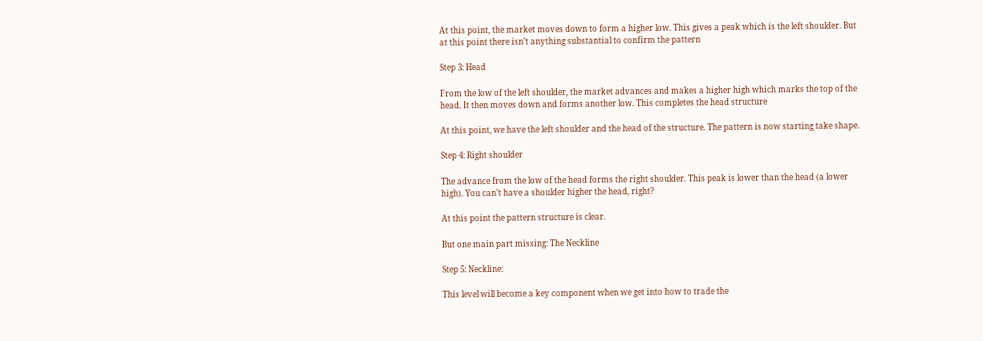At this point, the market moves down to form a higher low. This gives a peak which is the left shoulder. But at this point there isn’t anything substantial to confirm the pattern

Step 3: Head

From the low of the left shoulder, the market advances and makes a higher high which marks the top of the head. It then moves down and forms another low. This completes the head structure

At this point, we have the left shoulder and the head of the structure. The pattern is now starting take shape.

Step 4: Right shoulder

The advance from the low of the head forms the right shoulder. This peak is lower than the head (a lower high). You can’t have a shoulder higher the head, right?

At this point the pattern structure is clear.

But one main part missing: The Neckline

Step 5: Neckline:

This level will become a key component when we get into how to trade the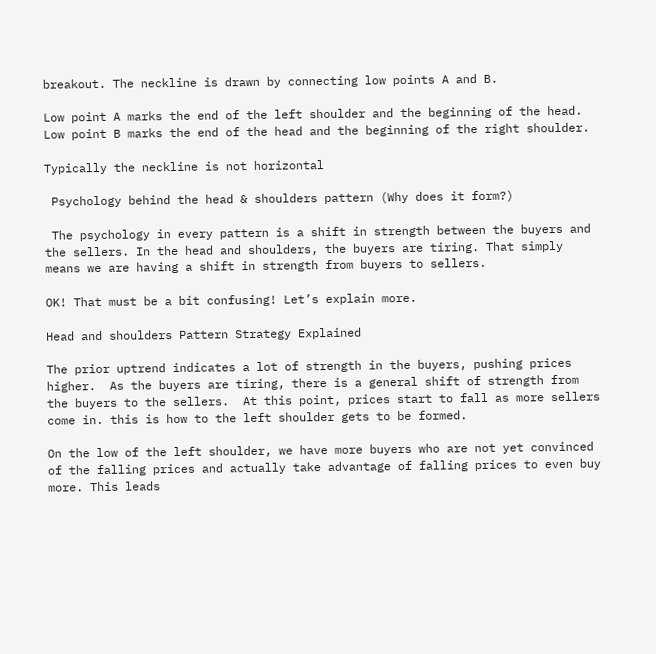breakout. The neckline is drawn by connecting low points A and B.

Low point A marks the end of the left shoulder and the beginning of the head. Low point B marks the end of the head and the beginning of the right shoulder.

Typically the neckline is not horizontal

 Psychology behind the head & shoulders pattern (Why does it form?)

 The psychology in every pattern is a shift in strength between the buyers and the sellers. In the head and shoulders, the buyers are tiring. That simply means we are having a shift in strength from buyers to sellers.

OK! That must be a bit confusing! Let’s explain more.

Head and shoulders Pattern Strategy Explained

The prior uptrend indicates a lot of strength in the buyers, pushing prices higher.  As the buyers are tiring, there is a general shift of strength from the buyers to the sellers.  At this point, prices start to fall as more sellers come in. this is how to the left shoulder gets to be formed.

On the low of the left shoulder, we have more buyers who are not yet convinced of the falling prices and actually take advantage of falling prices to even buy more. This leads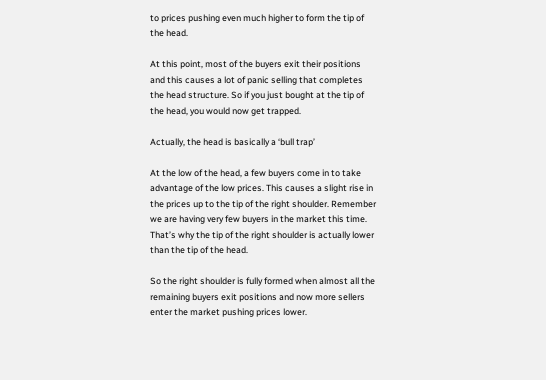to prices pushing even much higher to form the tip of the head.

At this point, most of the buyers exit their positions and this causes a lot of panic selling that completes the head structure. So if you just bought at the tip of the head, you would now get trapped.

Actually, the head is basically a ‘bull trap’

At the low of the head, a few buyers come in to take advantage of the low prices. This causes a slight rise in the prices up to the tip of the right shoulder. Remember we are having very few buyers in the market this time. That’s why the tip of the right shoulder is actually lower than the tip of the head.

So the right shoulder is fully formed when almost all the remaining buyers exit positions and now more sellers enter the market pushing prices lower.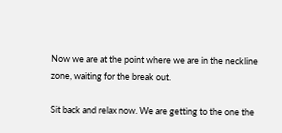Now we are at the point where we are in the neckline zone, waiting for the break out.

Sit back and relax now. We are getting to the one the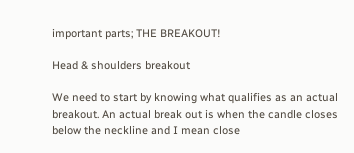important parts; THE BREAKOUT!

Head & shoulders breakout

We need to start by knowing what qualifies as an actual breakout. An actual break out is when the candle closes below the neckline and I mean close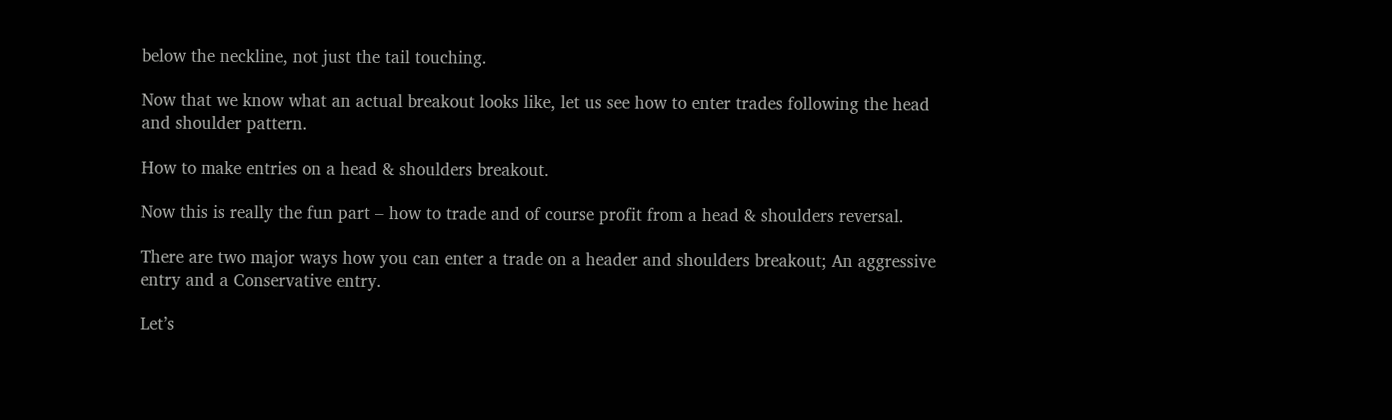below the neckline, not just the tail touching.

Now that we know what an actual breakout looks like, let us see how to enter trades following the head and shoulder pattern.

How to make entries on a head & shoulders breakout.

Now this is really the fun part – how to trade and of course profit from a head & shoulders reversal.

There are two major ways how you can enter a trade on a header and shoulders breakout; An aggressive entry and a Conservative entry.

Let’s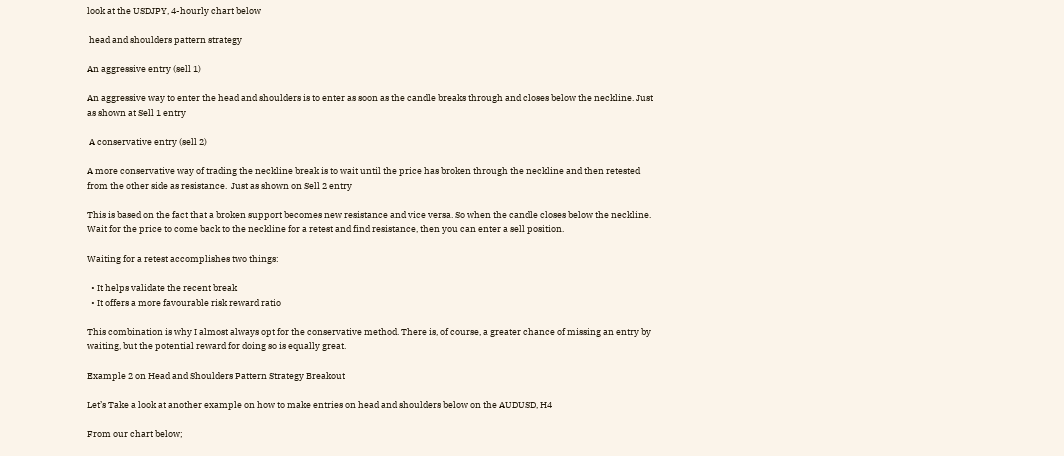look at the USDJPY, 4-hourly chart below

 head and shoulders pattern strategy

An aggressive entry (sell 1)

An aggressive way to enter the head and shoulders is to enter as soon as the candle breaks through and closes below the neckline. Just as shown at Sell 1 entry

 A conservative entry (sell 2)

A more conservative way of trading the neckline break is to wait until the price has broken through the neckline and then retested from the other side as resistance.  Just as shown on Sell 2 entry

This is based on the fact that a broken support becomes new resistance and vice versa. So when the candle closes below the neckline. Wait for the price to come back to the neckline for a retest and find resistance, then you can enter a sell position.

Waiting for a retest accomplishes two things:

  • It helps validate the recent break
  • It offers a more favourable risk reward ratio

This combination is why I almost always opt for the conservative method. There is, of course, a greater chance of missing an entry by waiting, but the potential reward for doing so is equally great.

Example 2 on Head and Shoulders Pattern Strategy Breakout

Let’s Take a look at another example on how to make entries on head and shoulders below on the AUDUSD, H4

From our chart below;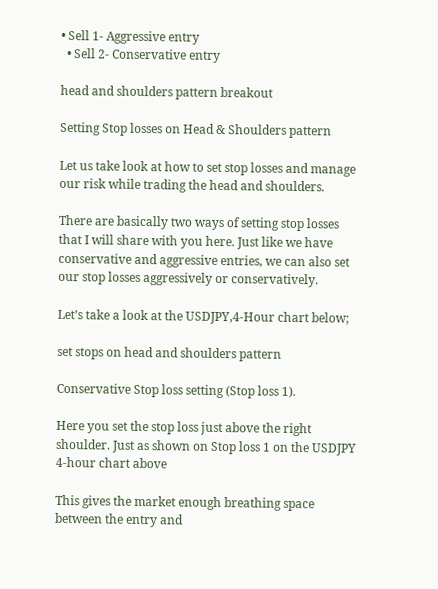• Sell 1- Aggressive entry
  • Sell 2- Conservative entry

head and shoulders pattern breakout

Setting Stop losses on Head & Shoulders pattern

Let us take look at how to set stop losses and manage our risk while trading the head and shoulders.

There are basically two ways of setting stop losses that I will share with you here. Just like we have conservative and aggressive entries, we can also set our stop losses aggressively or conservatively.

Let’s take a look at the USDJPY,4-Hour chart below;

set stops on head and shoulders pattern

Conservative Stop loss setting (Stop loss 1).

Here you set the stop loss just above the right shoulder. Just as shown on Stop loss 1 on the USDJPY 4-hour chart above

This gives the market enough breathing space between the entry and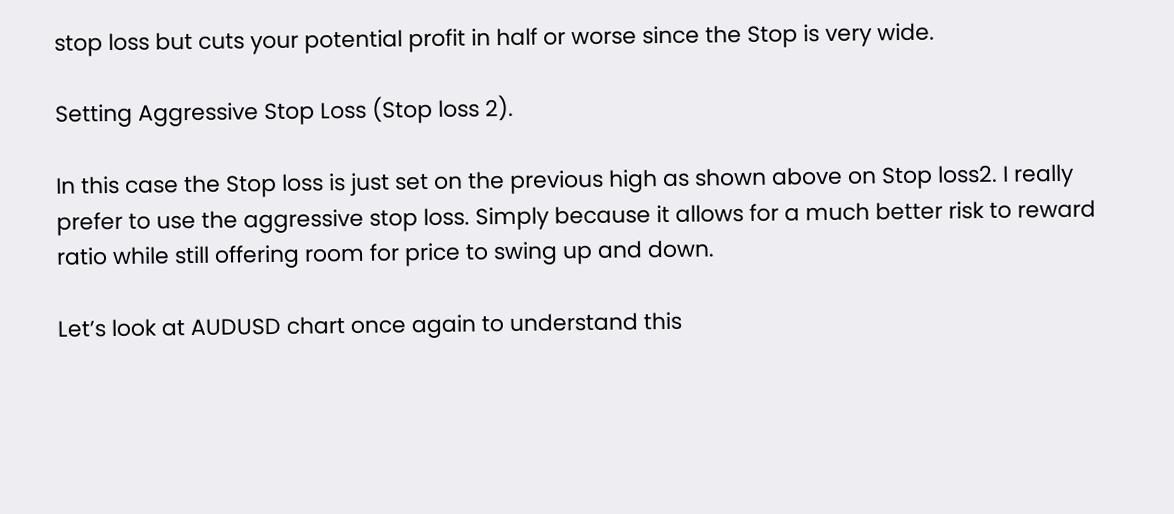stop loss but cuts your potential profit in half or worse since the Stop is very wide.

Setting Aggressive Stop Loss (Stop loss 2).

In this case the Stop loss is just set on the previous high as shown above on Stop loss2. I really prefer to use the aggressive stop loss. Simply because it allows for a much better risk to reward ratio while still offering room for price to swing up and down.

Let’s look at AUDUSD chart once again to understand this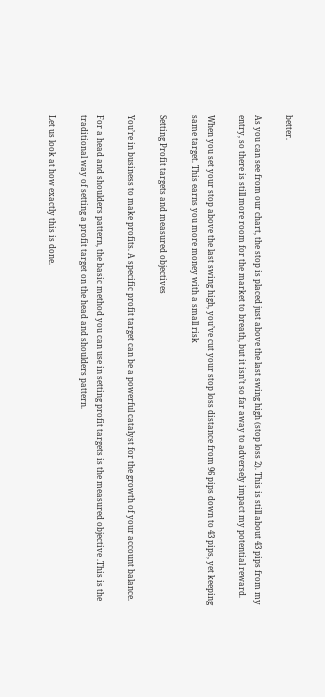better.

As you can see from our chart, the stop is placed just above the last swing high (stop loss 2). This is still about 43 pips from my entry, so there is still more room for the market to breath, but it isn’t so far away to adversely impact my potential reward.

When you set your stop above the last swing high, you’ve cut your stop loss distance from 96 pips down to 43 pips, yet keeping same target. This earns you more money with a small risk

Setting Profit targets and measured objectives

You’re in business to make profits. A specific profit target can be a powerful catalyst for the growth of your account balance.

For a head and shoulders pattern, the basic method you can use in setting profit targets is the measured objective .This is the traditional way of setting a profit target on the head and shoulders pattern.

Let us look at how exactly this is done.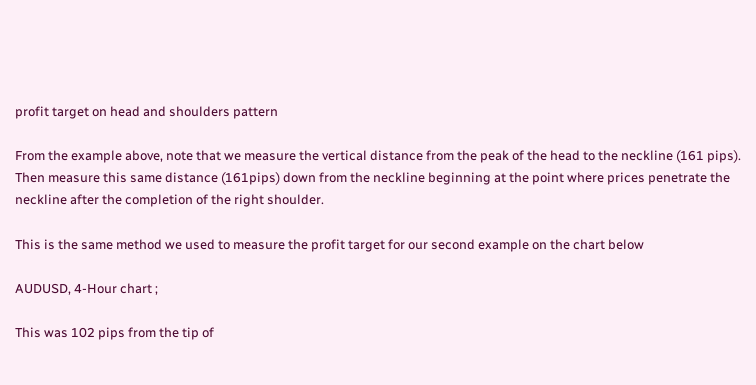profit target on head and shoulders pattern

From the example above, note that we measure the vertical distance from the peak of the head to the neckline (161 pips). Then measure this same distance (161pips) down from the neckline beginning at the point where prices penetrate the neckline after the completion of the right shoulder.

This is the same method we used to measure the profit target for our second example on the chart below

AUDUSD, 4-Hour chart ;

This was 102 pips from the tip of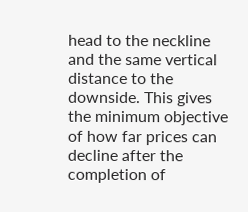head to the neckline and the same vertical distance to the downside. This gives the minimum objective of how far prices can decline after the completion of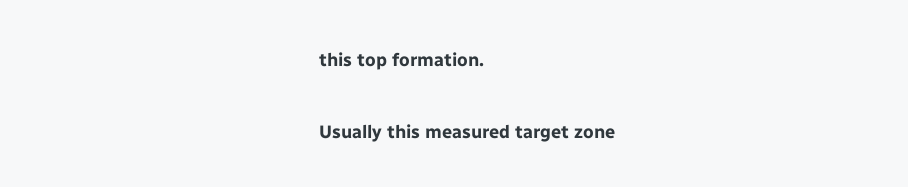this top formation.

Usually this measured target zone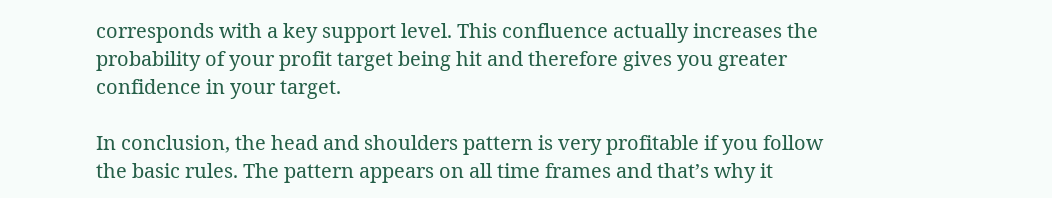corresponds with a key support level. This confluence actually increases the probability of your profit target being hit and therefore gives you greater confidence in your target.

In conclusion, the head and shoulders pattern is very profitable if you follow the basic rules. The pattern appears on all time frames and that’s why it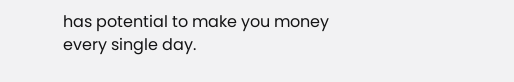has potential to make you money every single day.